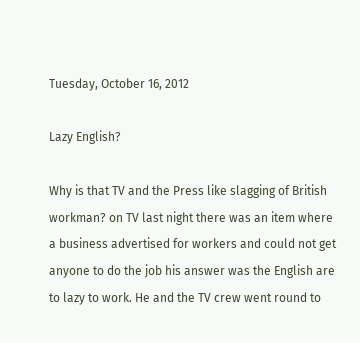Tuesday, October 16, 2012

Lazy English?

Why is that TV and the Press like slagging of British workman? on TV last night there was an item where a business advertised for workers and could not get anyone to do the job his answer was the English are to lazy to work. He and the TV crew went round to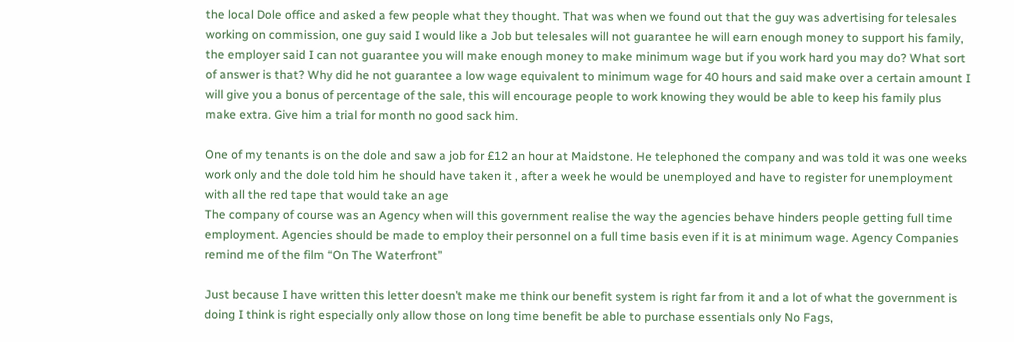the local Dole office and asked a few people what they thought. That was when we found out that the guy was advertising for telesales working on commission, one guy said I would like a Job but telesales will not guarantee he will earn enough money to support his family, the employer said I can not guarantee you will make enough money to make minimum wage but if you work hard you may do? What sort of answer is that? Why did he not guarantee a low wage equivalent to minimum wage for 40 hours and said make over a certain amount I will give you a bonus of percentage of the sale, this will encourage people to work knowing they would be able to keep his family plus make extra. Give him a trial for month no good sack him.

One of my tenants is on the dole and saw a job for £12 an hour at Maidstone. He telephoned the company and was told it was one weeks work only and the dole told him he should have taken it , after a week he would be unemployed and have to register for unemployment with all the red tape that would take an age
The company of course was an Agency when will this government realise the way the agencies behave hinders people getting full time employment. Agencies should be made to employ their personnel on a full time basis even if it is at minimum wage. Agency Companies remind me of the film “On The Waterfront”

Just because I have written this letter doesn’t make me think our benefit system is right far from it and a lot of what the government is doing I think is right especially only allow those on long time benefit be able to purchase essentials only No Fags,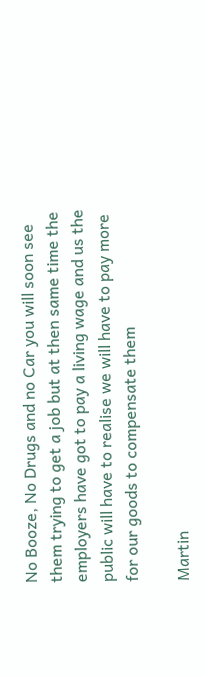No Booze, No Drugs and no Car you will soon see them trying to get a job but at then same time the employers have got to pay a living wage and us the public will have to realise we will have to pay more for our goods to compensate them

Martin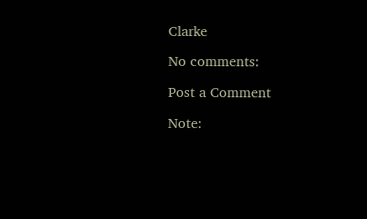Clarke

No comments:

Post a Comment

Note: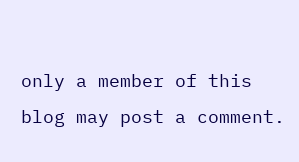only a member of this blog may post a comment.